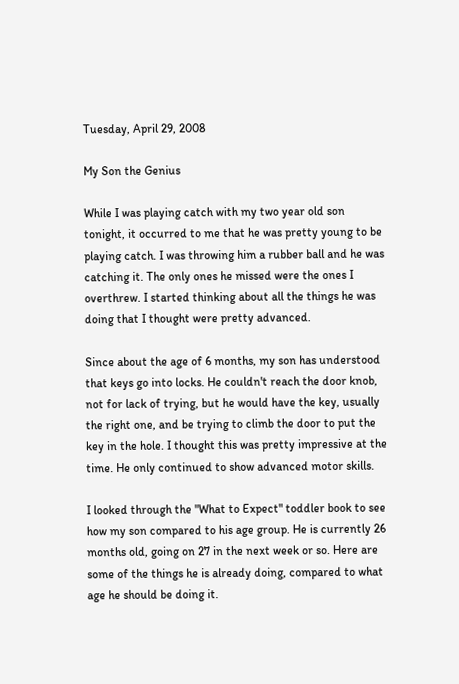Tuesday, April 29, 2008

My Son the Genius

While I was playing catch with my two year old son tonight, it occurred to me that he was pretty young to be playing catch. I was throwing him a rubber ball and he was catching it. The only ones he missed were the ones I overthrew. I started thinking about all the things he was doing that I thought were pretty advanced.

Since about the age of 6 months, my son has understood that keys go into locks. He couldn't reach the door knob, not for lack of trying, but he would have the key, usually the right one, and be trying to climb the door to put the key in the hole. I thought this was pretty impressive at the time. He only continued to show advanced motor skills.

I looked through the "What to Expect" toddler book to see how my son compared to his age group. He is currently 26 months old, going on 27 in the next week or so. Here are some of the things he is already doing, compared to what age he should be doing it.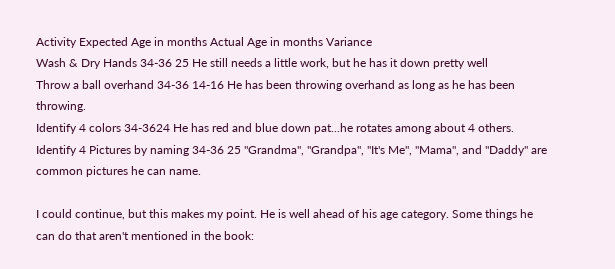Activity Expected Age in months Actual Age in months Variance
Wash & Dry Hands 34-36 25 He still needs a little work, but he has it down pretty well
Throw a ball overhand 34-36 14-16 He has been throwing overhand as long as he has been throwing.
Identify 4 colors 34-3624 He has red and blue down pat...he rotates among about 4 others.
Identify 4 Pictures by naming 34-36 25 "Grandma", "Grandpa", "It's Me", "Mama", and "Daddy" are common pictures he can name.

I could continue, but this makes my point. He is well ahead of his age category. Some things he can do that aren't mentioned in the book: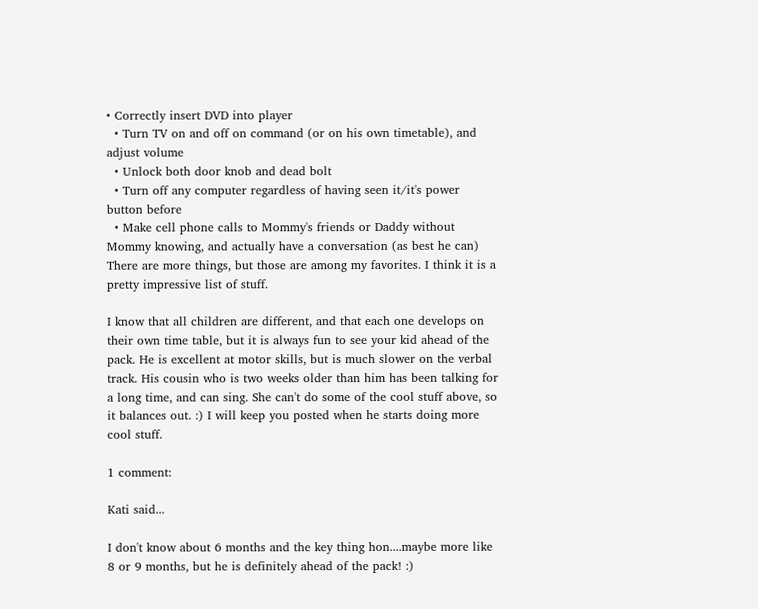• Correctly insert DVD into player
  • Turn TV on and off on command (or on his own timetable), and adjust volume
  • Unlock both door knob and dead bolt
  • Turn off any computer regardless of having seen it/it's power button before
  • Make cell phone calls to Mommy's friends or Daddy without Mommy knowing, and actually have a conversation (as best he can)
There are more things, but those are among my favorites. I think it is a pretty impressive list of stuff.

I know that all children are different, and that each one develops on their own time table, but it is always fun to see your kid ahead of the pack. He is excellent at motor skills, but is much slower on the verbal track. His cousin who is two weeks older than him has been talking for a long time, and can sing. She can't do some of the cool stuff above, so it balances out. :) I will keep you posted when he starts doing more cool stuff.

1 comment:

Kati said...

I don't know about 6 months and the key thing hon....maybe more like 8 or 9 months, but he is definitely ahead of the pack! :)